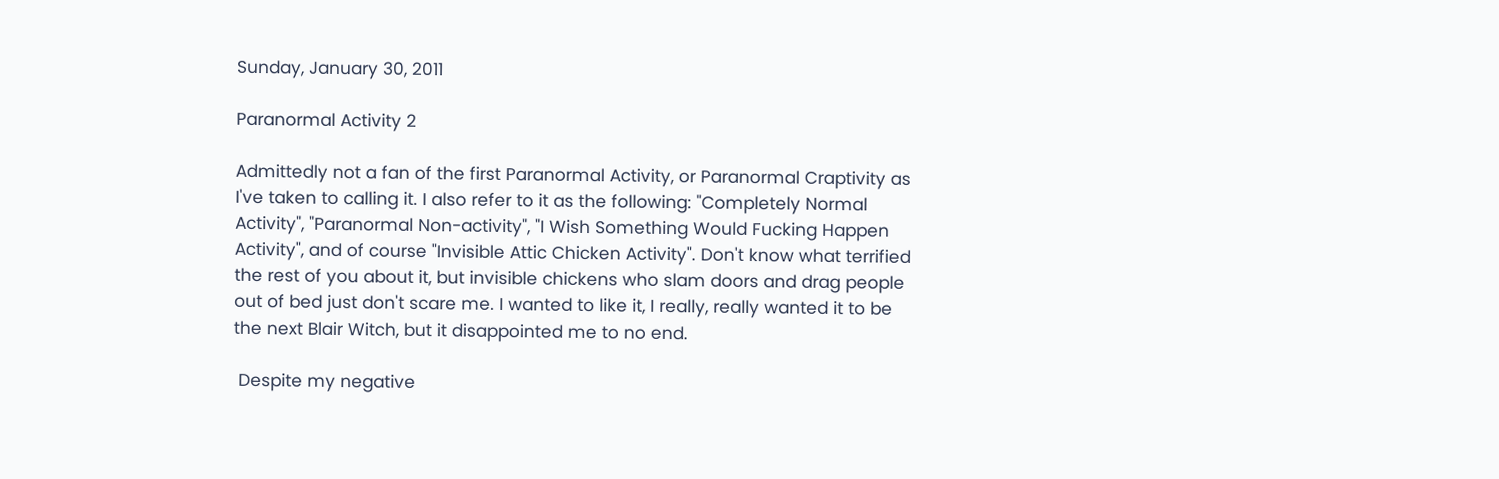Sunday, January 30, 2011

Paranormal Activity 2

Admittedly not a fan of the first Paranormal Activity, or Paranormal Craptivity as I've taken to calling it. I also refer to it as the following: "Completely Normal Activity", "Paranormal Non-activity", "I Wish Something Would Fucking Happen Activity", and of course "Invisible Attic Chicken Activity". Don't know what terrified the rest of you about it, but invisible chickens who slam doors and drag people out of bed just don't scare me. I wanted to like it, I really, really wanted it to be the next Blair Witch, but it disappointed me to no end.

 Despite my negative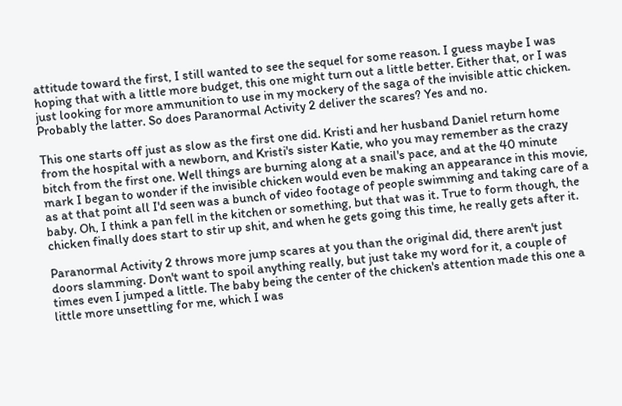attitude toward the first, I still wanted to see the sequel for some reason. I guess maybe I was hoping that with a little more budget, this one might turn out a little better. Either that, or I was just looking for more ammunition to use in my mockery of the saga of the invisible attic chicken. Probably the latter. So does Paranormal Activity 2 deliver the scares? Yes and no.

This one starts off just as slow as the first one did. Kristi and her husband Daniel return home from the hospital with a newborn, and Kristi's sister Katie, who you may remember as the crazy bitch from the first one. Well things are burning along at a snail's pace, and at the 40 minute mark I began to wonder if the invisible chicken would even be making an appearance in this movie, as at that point all I'd seen was a bunch of video footage of people swimming and taking care of a baby. Oh, I think a pan fell in the kitchen or something, but that was it. True to form though, the chicken finally does start to stir up shit, and when he gets going this time, he really gets after it.

Paranormal Activity 2 throws more jump scares at you than the original did, there aren't just doors slamming. Don't want to spoil anything really, but just take my word for it, a couple of times even I jumped a little. The baby being the center of the chicken's attention made this one a little more unsettling for me, which I was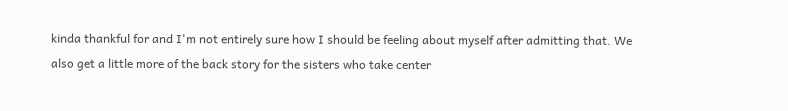kinda thankful for and I'm not entirely sure how I should be feeling about myself after admitting that. We also get a little more of the back story for the sisters who take center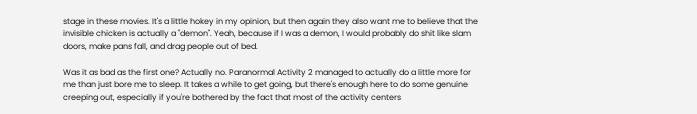stage in these movies. It's a little hokey in my opinion, but then again they also want me to believe that the invisible chicken is actually a "demon". Yeah, because if I was a demon, I would probably do shit like slam doors, make pans fall, and drag people out of bed.

Was it as bad as the first one? Actually no. Paranormal Activity 2 managed to actually do a little more for me than just bore me to sleep. It takes a while to get going, but there's enough here to do some genuine creeping out, especially if you're bothered by the fact that most of the activity centers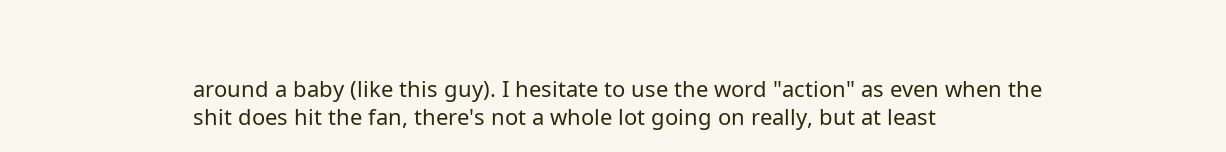around a baby (like this guy). I hesitate to use the word "action" as even when the shit does hit the fan, there's not a whole lot going on really, but at least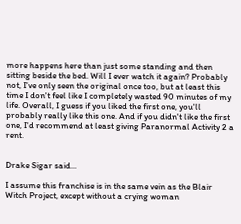more happens here than just some standing and then sitting beside the bed. Will I ever watch it again? Probably not, I've only seen the original once too, but at least this time I don't feel like I completely wasted 90 minutes of my life. Overall, I guess if you liked the first one, you'll probably really like this one. And if you didn't like the first one, I'd recommend at least giving Paranormal Activity 2 a rent.


Drake Sigar said...

I assume this franchise is in the same vein as the Blair Witch Project, except without a crying woman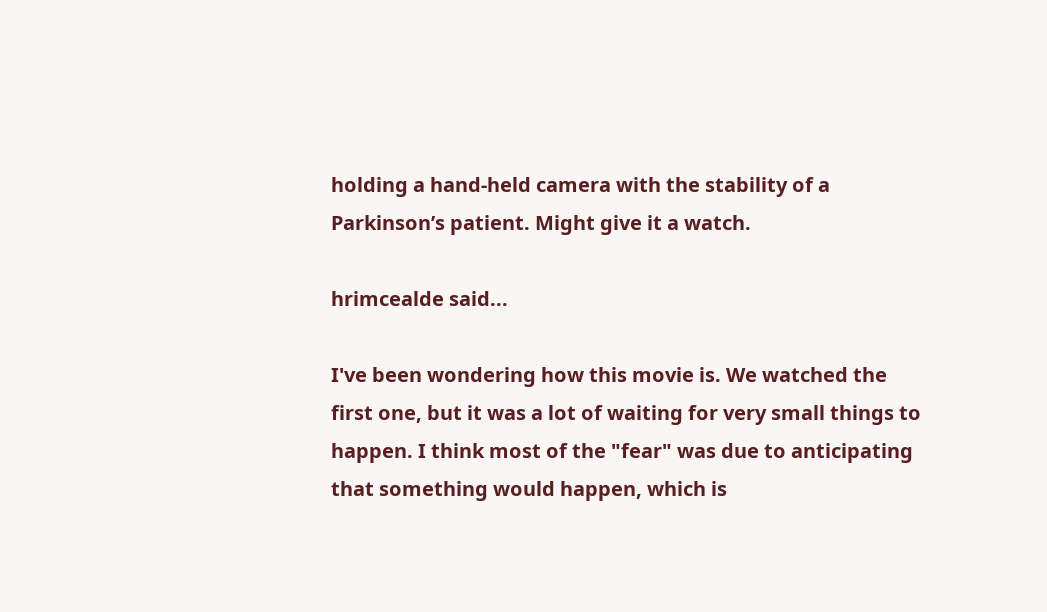holding a hand-held camera with the stability of a Parkinson’s patient. Might give it a watch.

hrimcealde said...

I've been wondering how this movie is. We watched the first one, but it was a lot of waiting for very small things to happen. I think most of the "fear" was due to anticipating that something would happen, which is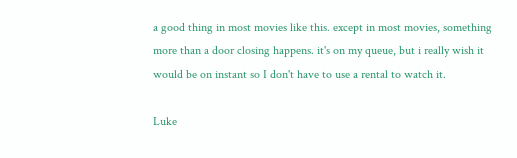a good thing in most movies like this. except in most movies, something more than a door closing happens. it's on my queue, but i really wish it would be on instant so I don't have to use a rental to watch it.

Luke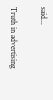said...

Truth in advertising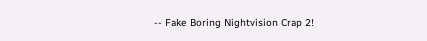-- Fake Boring Nightvision Crap 2!